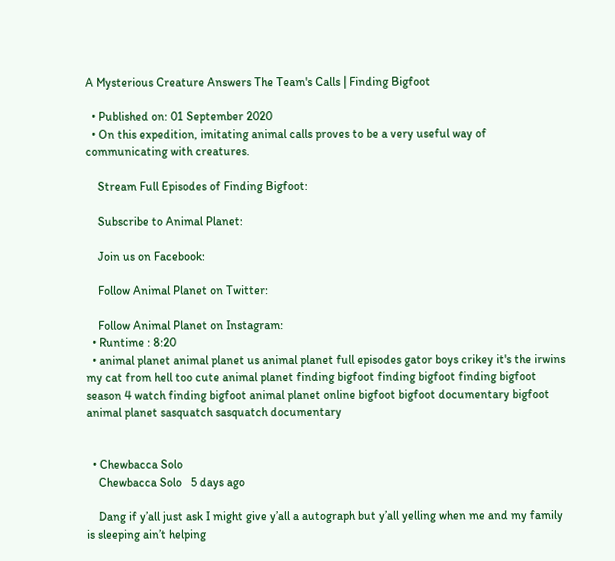A Mysterious Creature Answers The Team's Calls | Finding Bigfoot

  • Published on: 01 September 2020
  • On this expedition, imitating animal calls proves to be a very useful way of communicating with creatures.

    Stream Full Episodes of Finding Bigfoot:

    Subscribe to Animal Planet:

    Join us on Facebook:

    Follow Animal Planet on Twitter:

    Follow Animal Planet on Instagram:
  • Runtime : 8:20
  • animal planet animal planet us animal planet full episodes gator boys crikey it's the irwins my cat from hell too cute animal planet finding bigfoot finding bigfoot finding bigfoot season 4 watch finding bigfoot animal planet online bigfoot bigfoot documentary bigfoot animal planet sasquatch sasquatch documentary


  • Chewbacca Solo
    Chewbacca Solo   5 days ago

    Dang if y’all just ask I might give y’all a autograph but y’all yelling when me and my family is sleeping ain’t helping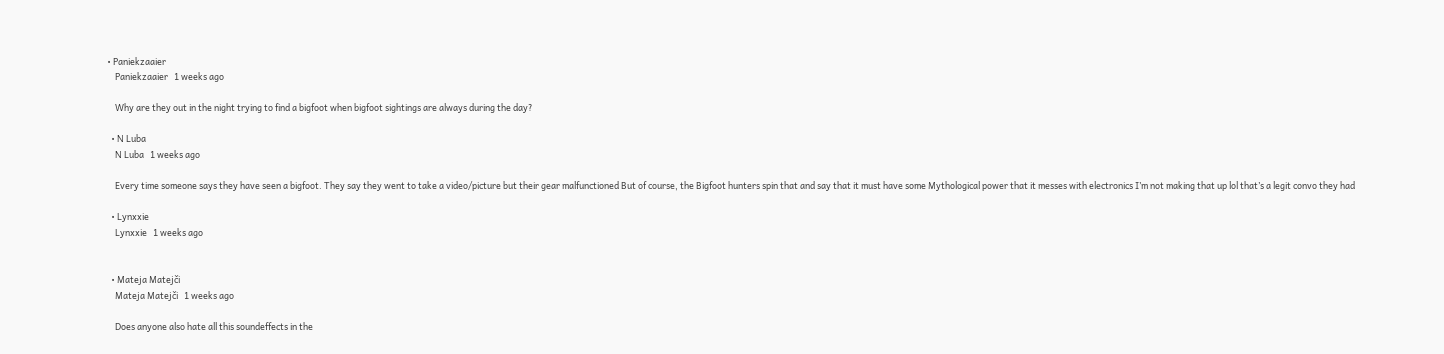• Paniekzaaier
    Paniekzaaier   1 weeks ago

    Why are they out in the night trying to find a bigfoot when bigfoot sightings are always during the day?

  • N Luba
    N Luba   1 weeks ago

    Every time someone says they have seen a bigfoot. They say they went to take a video/picture but their gear malfunctioned But of course, the Bigfoot hunters spin that and say that it must have some Mythological power that it messes with electronics I’m not making that up lol that’s a legit convo they had

  • Lynxxie
    Lynxxie   1 weeks ago


  • Mateja Matejči
    Mateja Matejči   1 weeks ago

    Does anyone also hate all this soundeffects in the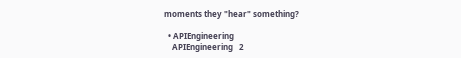moments they "hear" something?

  • APIEngineering
    APIEngineering   2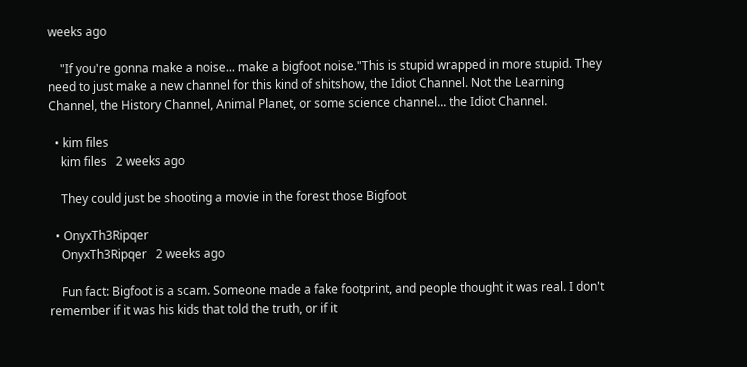weeks ago

    "If you're gonna make a noise... make a bigfoot noise."This is stupid wrapped in more stupid. They need to just make a new channel for this kind of shitshow, the Idiot Channel. Not the Learning Channel, the History Channel, Animal Planet, or some science channel... the Idiot Channel.

  • kim files
    kim files   2 weeks ago

    They could just be shooting a movie in the forest those Bigfoot

  • OnyxTh3Ripqer
    OnyxTh3Ripqer   2 weeks ago

    Fun fact: Bigfoot is a scam. Someone made a fake footprint, and people thought it was real. I don't remember if it was his kids that told the truth, or if it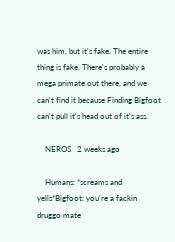was him, but it's fake. The entire thing is fake. There's probably a mega primate out there, and we can't find it because Finding Bigfoot can't pull it's head out of it's ass.

    NEROS   2 weeks ago

    Humans: *screams and yells*Bigfoot: you're a fackin druggo mate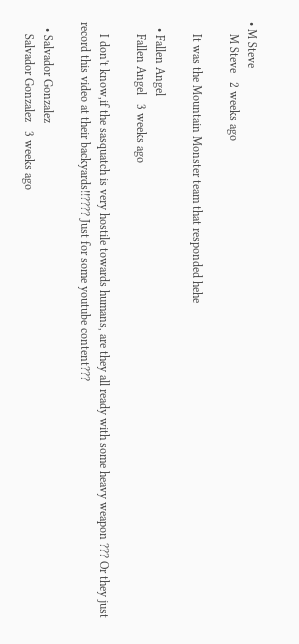• M Steve
    M Steve   2 weeks ago

    It was the Mountain Monster team that responded hehe

  • Fallen Angel
    Fallen Angel   3 weeks ago

    I don't know,if the sasquatch is very hostile towards humans, are they all ready with some heavy weapon ??? Or they just record this video at their backyards!!???? Just for some youtube content???

  • Salvador Gonzalez
    Salvador Gonzalez   3 weeks ago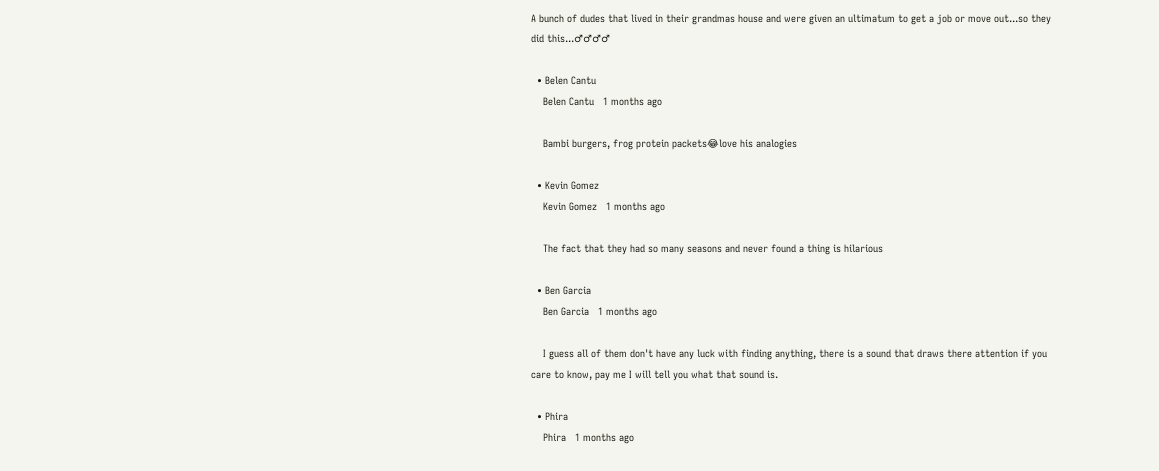A bunch of dudes that lived in their grandmas house and were given an ultimatum to get a job or move out...so they did this...♂♂♂♂

  • Belen Cantu
    Belen Cantu   1 months ago

    Bambi burgers, frog protein packets😂love his analogies

  • Kevin Gomez
    Kevin Gomez   1 months ago

    The fact that they had so many seasons and never found a thing is hilarious

  • Ben Garcia
    Ben Garcia   1 months ago

    I guess all of them don't have any luck with finding anything, there is a sound that draws there attention if you care to know, pay me I will tell you what that sound is.

  • Phira
    Phira   1 months ago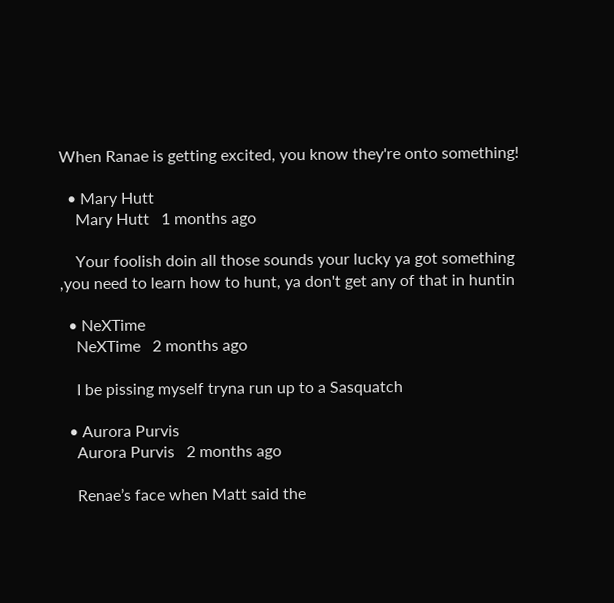When Ranae is getting excited, you know they're onto something!

  • Mary Hutt
    Mary Hutt   1 months ago

    Your foolish doin all those sounds your lucky ya got something ,you need to learn how to hunt, ya don't get any of that in huntin

  • NeXTime
    NeXTime   2 months ago

    I be pissing myself tryna run up to a Sasquatch

  • Aurora Purvis
    Aurora Purvis   2 months ago

    Renae’s face when Matt said the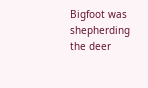Bigfoot was shepherding the deer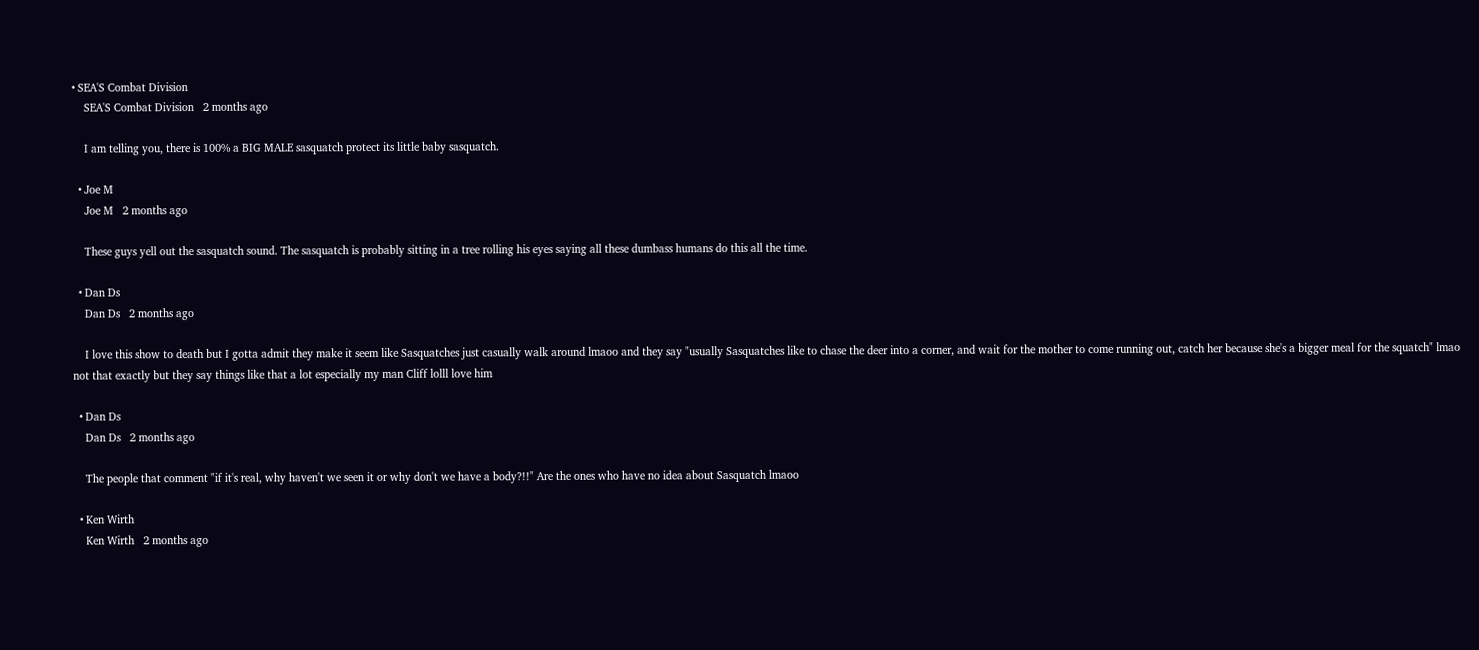• SEA'S Combat Division
    SEA'S Combat Division   2 months ago

    I am telling you, there is 100% a BIG MALE sasquatch protect its little baby sasquatch.

  • Joe M
    Joe M   2 months ago

    These guys yell out the sasquatch sound. The sasquatch is probably sitting in a tree rolling his eyes saying all these dumbass humans do this all the time.

  • Dan Ds
    Dan Ds   2 months ago

    I love this show to death but I gotta admit they make it seem like Sasquatches just casually walk around lmaoo and they say "usually Sasquatches like to chase the deer into a corner, and wait for the mother to come running out, catch her because she's a bigger meal for the squatch" lmao not that exactly but they say things like that a lot especially my man Cliff lolll love him

  • Dan Ds
    Dan Ds   2 months ago

    The people that comment "if it's real, why haven't we seen it or why don't we have a body?!!" Are the ones who have no idea about Sasquatch lmaoo

  • Ken Wirth
    Ken Wirth   2 months ago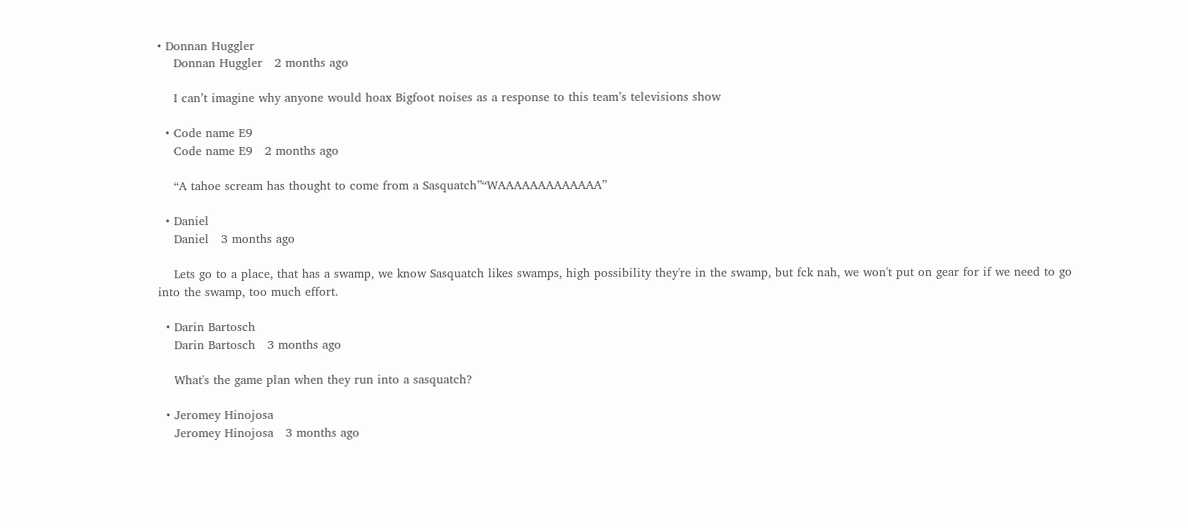• Donnan Huggler
    Donnan Huggler   2 months ago

    I can’t imagine why anyone would hoax Bigfoot noises as a response to this team’s televisions show

  • Code name E9
    Code name E9   2 months ago

    “A tahoe scream has thought to come from a Sasquatch”“WAAAAAAAAAAAAA”

  • Daniel
    Daniel   3 months ago

    Lets go to a place, that has a swamp, we know Sasquatch likes swamps, high possibility they're in the swamp, but fck nah, we won't put on gear for if we need to go into the swamp, too much effort.

  • Darin Bartosch
    Darin Bartosch   3 months ago

    What's the game plan when they run into a sasquatch?

  • Jeromey Hinojosa
    Jeromey Hinojosa   3 months ago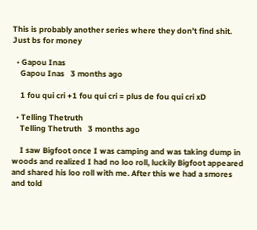This is probably another series where they don’t find shit. Just bs for money

  • Gapou Inas
    Gapou Inas   3 months ago

    1 fou qui cri +1 fou qui cri = plus de fou qui cri xD

  • Telling Thetruth
    Telling Thetruth   3 months ago

    I saw Bigfoot once I was camping and was taking dump in woods and realized I had no loo roll, luckily Bigfoot appeared and shared his loo roll with me. After this we had a smores and told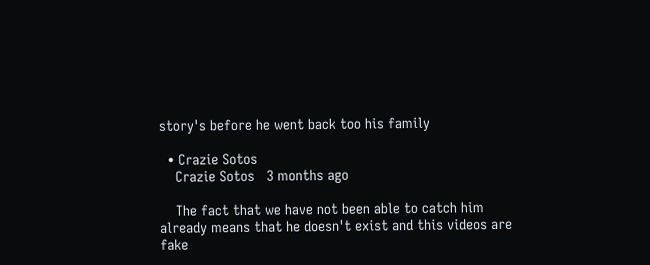story's before he went back too his family

  • Crazie Sotos
    Crazie Sotos   3 months ago

    The fact that we have not been able to catch him already means that he doesn't exist and this videos are fake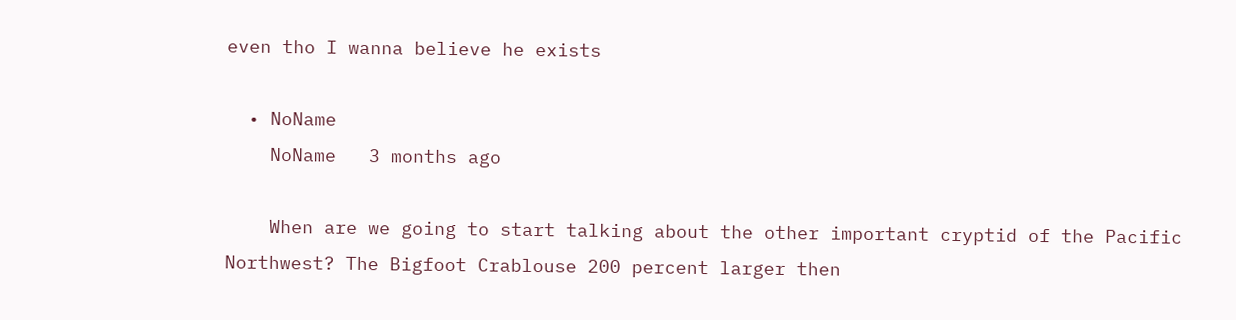even tho I wanna believe he exists

  • NoName
    NoName   3 months ago

    When are we going to start talking about the other important cryptid of the Pacific Northwest? The Bigfoot Crablouse 200 percent larger then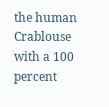the human Crablouse with a 100 percent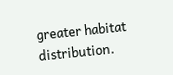greater habitat distribution.